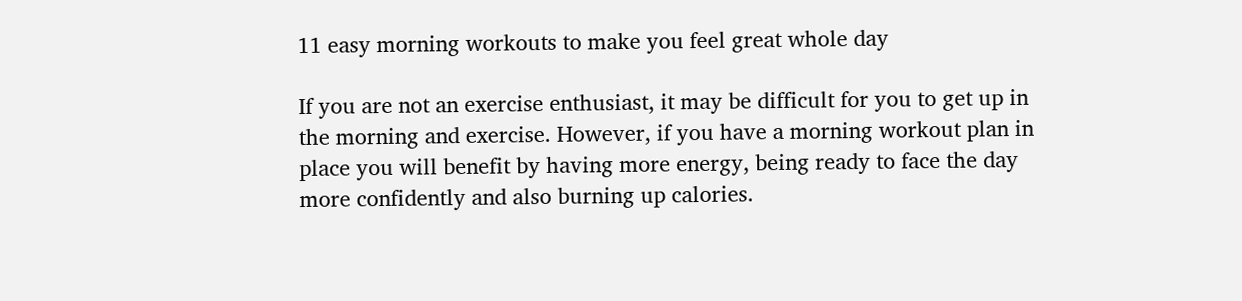11 easy morning workouts to make you feel great whole day

If you are not an exercise enthusiast, it may be difficult for you to get up in the morning and exercise. However, if you have a morning workout plan in place you will benefit by having more energy, being ready to face the day more confidently and also burning up calories.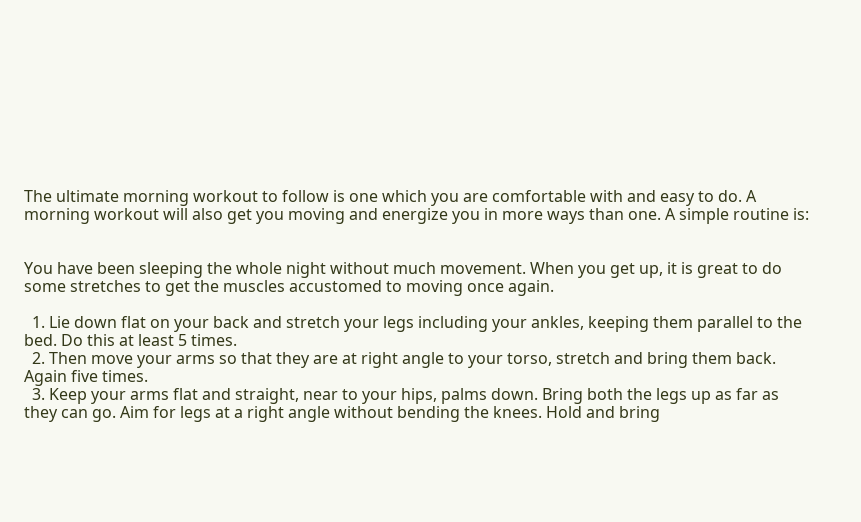The ultimate morning workout to follow is one which you are comfortable with and easy to do. A morning workout will also get you moving and energize you in more ways than one. A simple routine is:


You have been sleeping the whole night without much movement. When you get up, it is great to do some stretches to get the muscles accustomed to moving once again.

  1. Lie down flat on your back and stretch your legs including your ankles, keeping them parallel to the bed. Do this at least 5 times.
  2. Then move your arms so that they are at right angle to your torso, stretch and bring them back. Again five times.
  3. Keep your arms flat and straight, near to your hips, palms down. Bring both the legs up as far as they can go. Aim for legs at a right angle without bending the knees. Hold and bring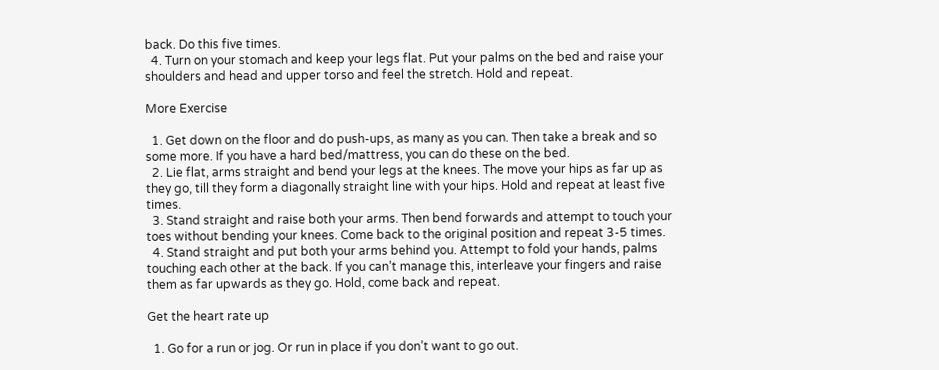back. Do this five times.
  4. Turn on your stomach and keep your legs flat. Put your palms on the bed and raise your shoulders and head and upper torso and feel the stretch. Hold and repeat.

More Exercise

  1. Get down on the floor and do push-ups, as many as you can. Then take a break and so some more. If you have a hard bed/mattress, you can do these on the bed.
  2. Lie flat, arms straight and bend your legs at the knees. The move your hips as far up as they go, till they form a diagonally straight line with your hips. Hold and repeat at least five times.
  3. Stand straight and raise both your arms. Then bend forwards and attempt to touch your toes without bending your knees. Come back to the original position and repeat 3-5 times.
  4. Stand straight and put both your arms behind you. Attempt to fold your hands, palms touching each other at the back. If you can’t manage this, interleave your fingers and raise them as far upwards as they go. Hold, come back and repeat.

Get the heart rate up

  1. Go for a run or jog. Or run in place if you don’t want to go out.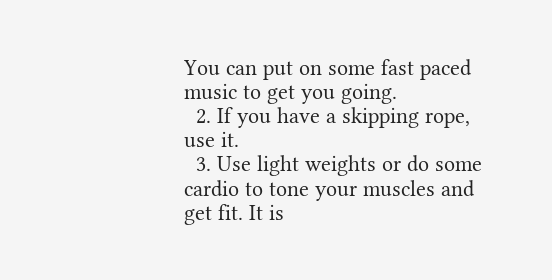You can put on some fast paced music to get you going.
  2. If you have a skipping rope, use it.
  3. Use light weights or do some cardio to tone your muscles and get fit. It is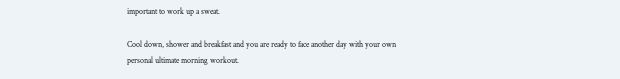important to work up a sweat.

Cool down, shower and breakfast and you are ready to face another day with your own personal ultimate morning workout.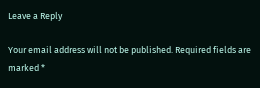Leave a Reply

Your email address will not be published. Required fields are marked *